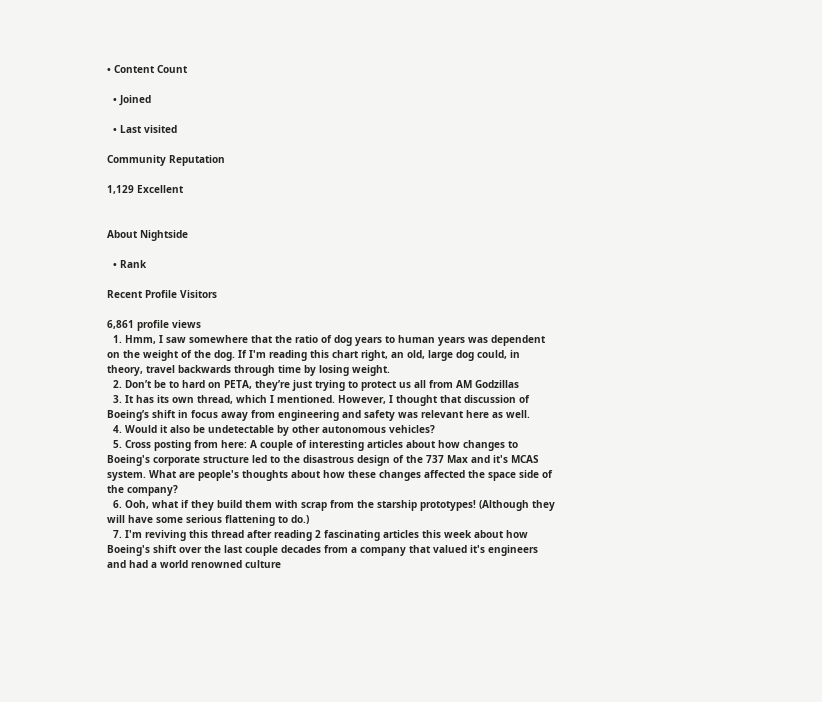• Content Count

  • Joined

  • Last visited

Community Reputation

1,129 Excellent


About Nightside

  • Rank

Recent Profile Visitors

6,861 profile views
  1. Hmm, I saw somewhere that the ratio of dog years to human years was dependent on the weight of the dog. If I'm reading this chart right, an old, large dog could, in theory, travel backwards through time by losing weight.
  2. Don’t be to hard on PETA, they’re just trying to protect us all from AM Godzillas
  3. It has its own thread, which I mentioned. However, I thought that discussion of Boeing’s shift in focus away from engineering and safety was relevant here as well.
  4. Would it also be undetectable by other autonomous vehicles?
  5. Cross posting from here: A couple of interesting articles about how changes to Boeing's corporate structure led to the disastrous design of the 737 Max and it's MCAS system. What are people's thoughts about how these changes affected the space side of the company?
  6. Ooh, what if they build them with scrap from the starship prototypes! (Although they will have some serious flattening to do.)
  7. I'm reviving this thread after reading 2 fascinating articles this week about how Boeing's shift over the last couple decades from a company that valued it's engineers and had a world renowned culture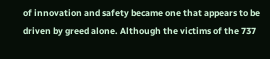of innovation and safety became one that appears to be driven by greed alone. Although the victims of the 737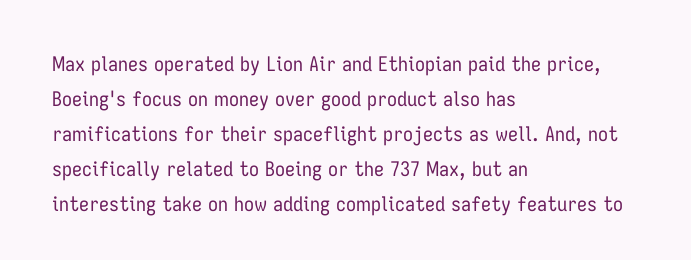Max planes operated by Lion Air and Ethiopian paid the price, Boeing's focus on money over good product also has ramifications for their spaceflight projects as well. And, not specifically related to Boeing or the 737 Max, but an interesting take on how adding complicated safety features to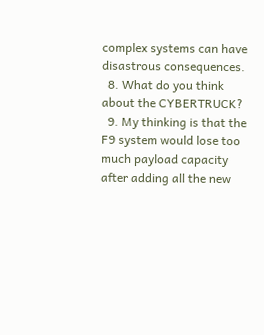complex systems can have disastrous consequences.
  8. What do you think about the CYBERTRUCK?
  9. My thinking is that the F9 system would lose too much payload capacity after adding all the new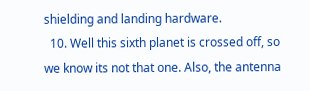shielding and landing hardware.
  10. Well this sixth planet is crossed off, so we know its not that one. Also, the antenna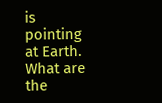is pointing at Earth. What are the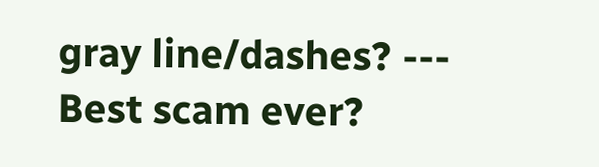gray line/dashes? --- Best scam ever?